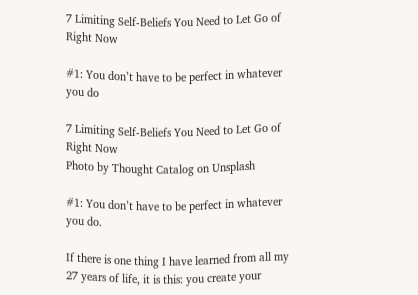7 Limiting Self-Beliefs You Need to Let Go of Right Now

#1: You don’t have to be perfect in whatever you do

7 Limiting Self-Beliefs You Need to Let Go of Right Now
Photo by Thought Catalog on Unsplash

#1: You don’t have to be perfect in whatever you do.

If there is one thing I have learned from all my 27 years of life, it is this: you create your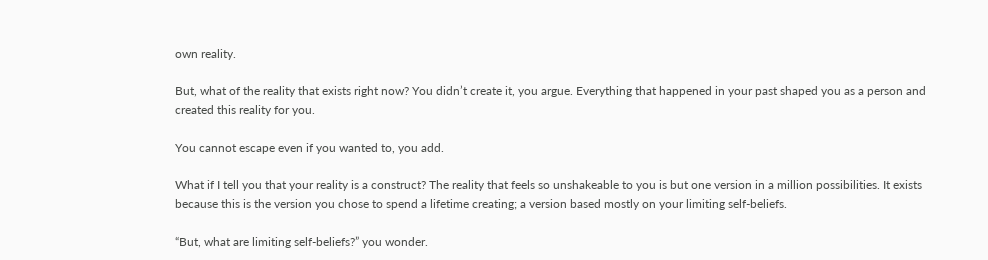own reality.

But, what of the reality that exists right now? You didn’t create it, you argue. Everything that happened in your past shaped you as a person and created this reality for you.

You cannot escape even if you wanted to, you add.

What if I tell you that your reality is a construct? The reality that feels so unshakeable to you is but one version in a million possibilities. It exists because this is the version you chose to spend a lifetime creating; a version based mostly on your limiting self-beliefs.

“But, what are limiting self-beliefs?” you wonder.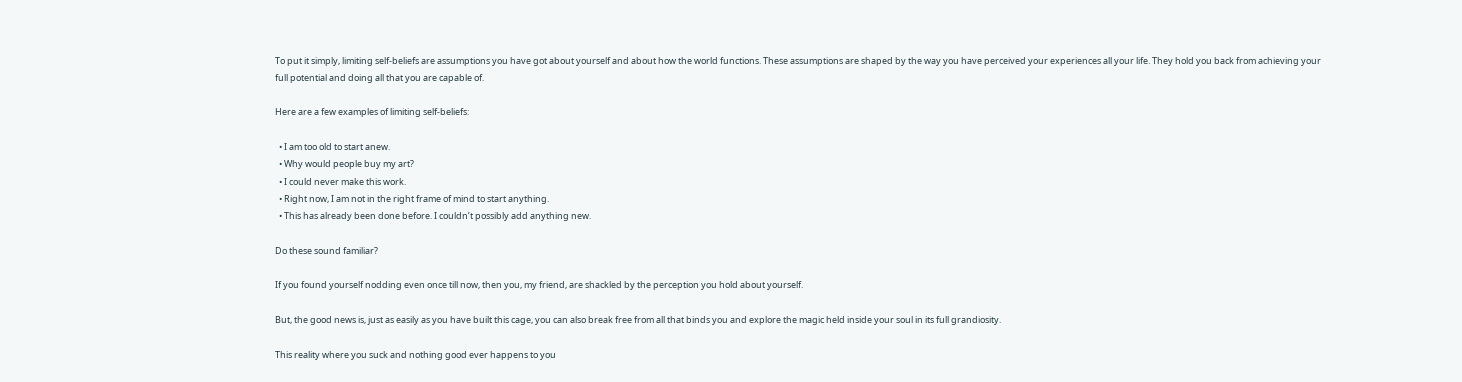To put it simply, limiting self-beliefs are assumptions you have got about yourself and about how the world functions. These assumptions are shaped by the way you have perceived your experiences all your life. They hold you back from achieving your full potential and doing all that you are capable of.

Here are a few examples of limiting self-beliefs:

  • I am too old to start anew.
  • Why would people buy my art?
  • I could never make this work.
  • Right now, I am not in the right frame of mind to start anything.
  • This has already been done before. I couldn’t possibly add anything new.

Do these sound familiar?

If you found yourself nodding even once till now, then you, my friend, are shackled by the perception you hold about yourself.

But, the good news is, just as easily as you have built this cage, you can also break free from all that binds you and explore the magic held inside your soul in its full grandiosity.

This reality where you suck and nothing good ever happens to you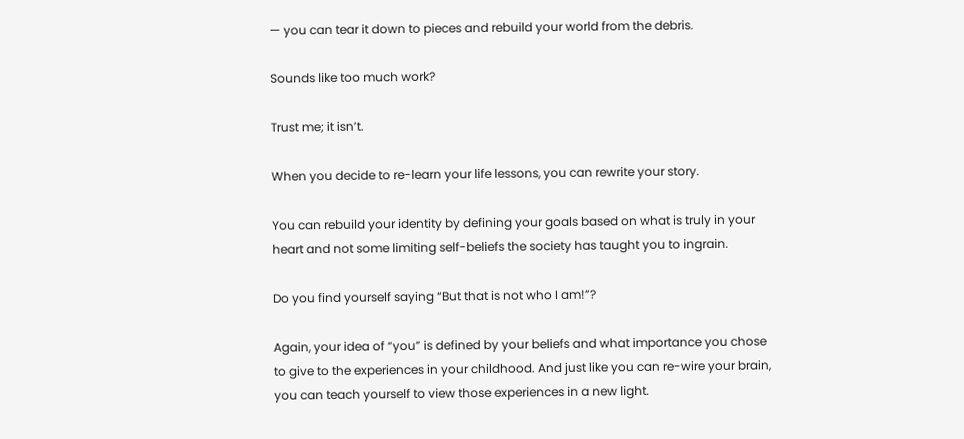— you can tear it down to pieces and rebuild your world from the debris.

Sounds like too much work?

Trust me; it isn’t.

When you decide to re-learn your life lessons, you can rewrite your story.

You can rebuild your identity by defining your goals based on what is truly in your heart and not some limiting self-beliefs the society has taught you to ingrain.

Do you find yourself saying “But that is not who I am!”?

Again, your idea of “you” is defined by your beliefs and what importance you chose to give to the experiences in your childhood. And just like you can re-wire your brain, you can teach yourself to view those experiences in a new light.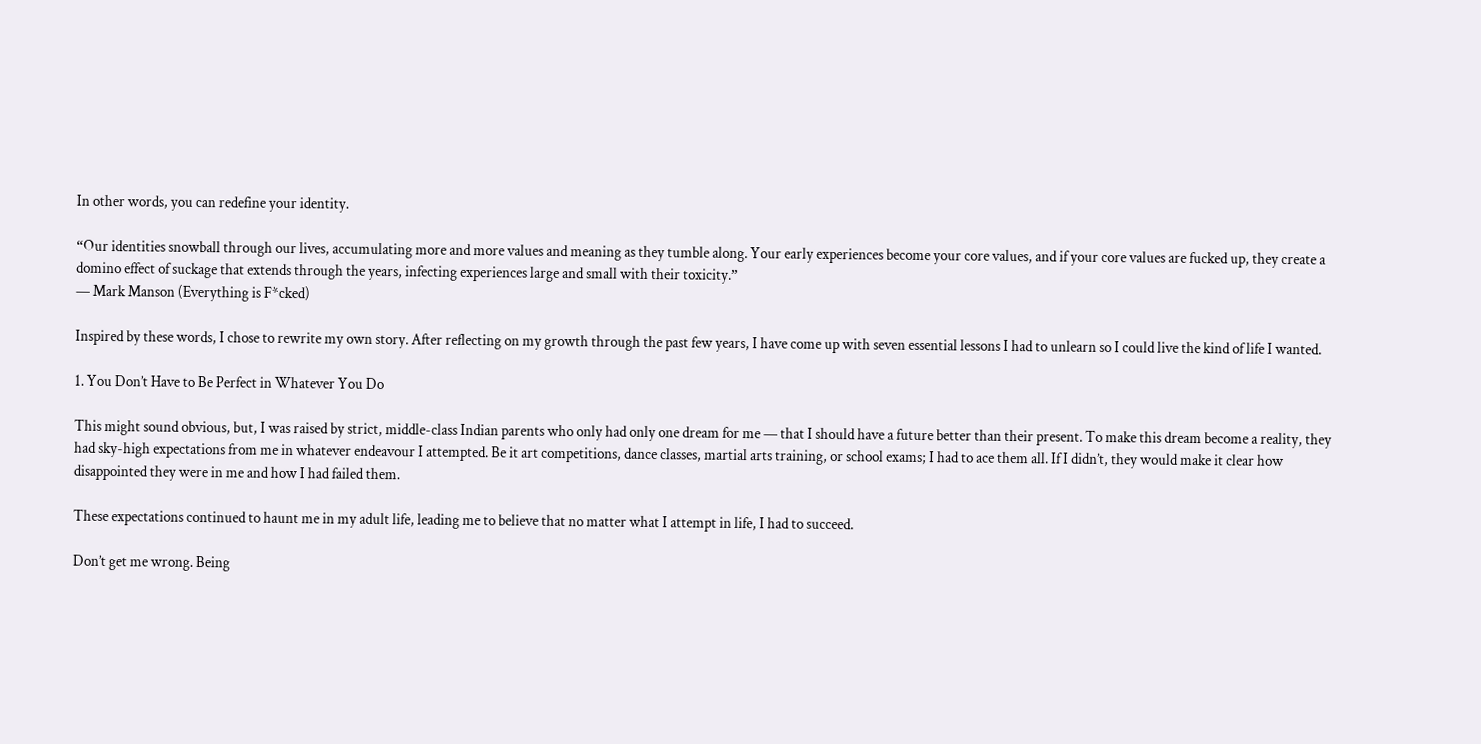In other words, you can redefine your identity.

“Our identities snowball through our lives, accumulating more and more values and meaning as they tumble along. Your early experiences become your core values, and if your core values are fucked up, they create a domino effect of suckage that extends through the years, infecting experiences large and small with their toxicity.”
— Mark Manson (Everything is F*cked)

Inspired by these words, I chose to rewrite my own story. After reflecting on my growth through the past few years, I have come up with seven essential lessons I had to unlearn so I could live the kind of life I wanted.

1. You Don’t Have to Be Perfect in Whatever You Do

This might sound obvious, but, I was raised by strict, middle-class Indian parents who only had only one dream for me — that I should have a future better than their present. To make this dream become a reality, they had sky-high expectations from me in whatever endeavour I attempted. Be it art competitions, dance classes, martial arts training, or school exams; I had to ace them all. If I didn’t, they would make it clear how disappointed they were in me and how I had failed them.

These expectations continued to haunt me in my adult life, leading me to believe that no matter what I attempt in life, I had to succeed.

Don’t get me wrong. Being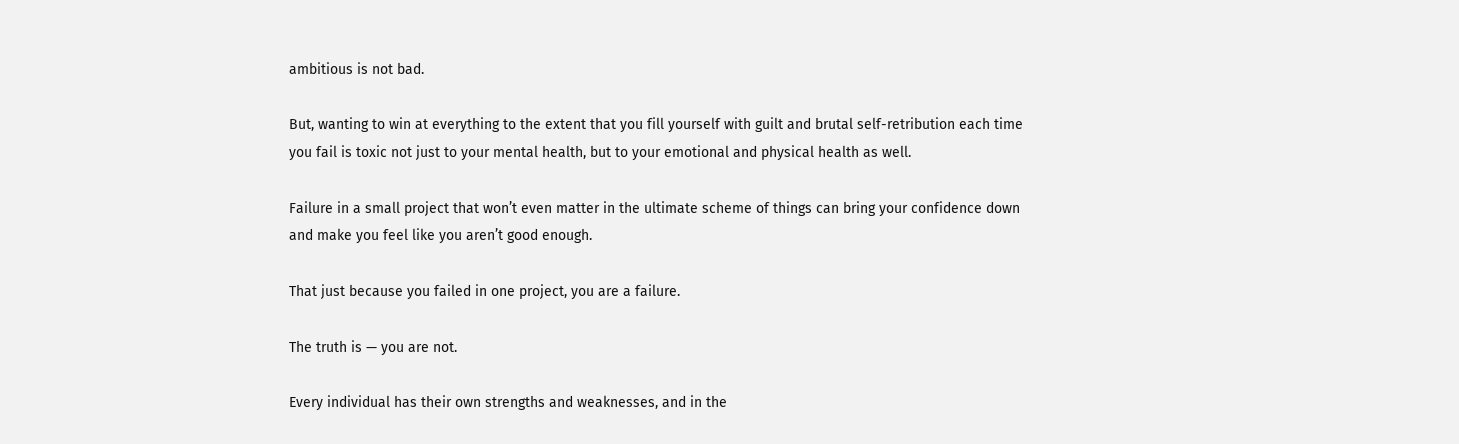ambitious is not bad.

But, wanting to win at everything to the extent that you fill yourself with guilt and brutal self-retribution each time you fail is toxic not just to your mental health, but to your emotional and physical health as well.

Failure in a small project that won’t even matter in the ultimate scheme of things can bring your confidence down and make you feel like you aren’t good enough.

That just because you failed in one project, you are a failure.

The truth is — you are not.

Every individual has their own strengths and weaknesses, and in the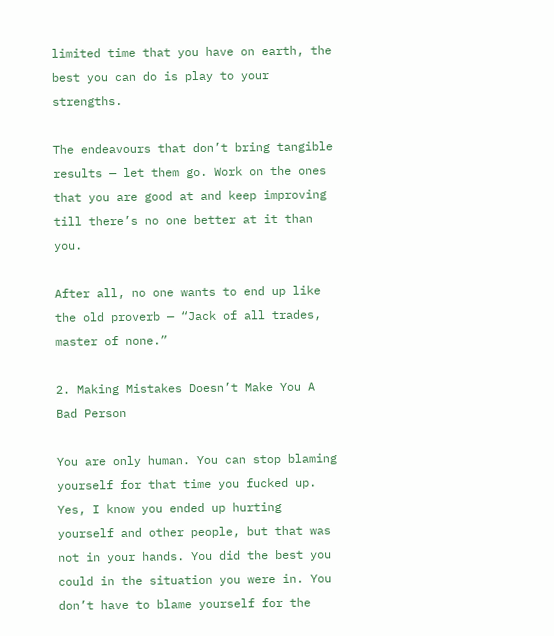limited time that you have on earth, the best you can do is play to your strengths.

The endeavours that don’t bring tangible results — let them go. Work on the ones that you are good at and keep improving till there’s no one better at it than you.

After all, no one wants to end up like the old proverb — “Jack of all trades, master of none.”

2. Making Mistakes Doesn’t Make You A Bad Person

You are only human. You can stop blaming yourself for that time you fucked up. Yes, I know you ended up hurting yourself and other people, but that was not in your hands. You did the best you could in the situation you were in. You don’t have to blame yourself for the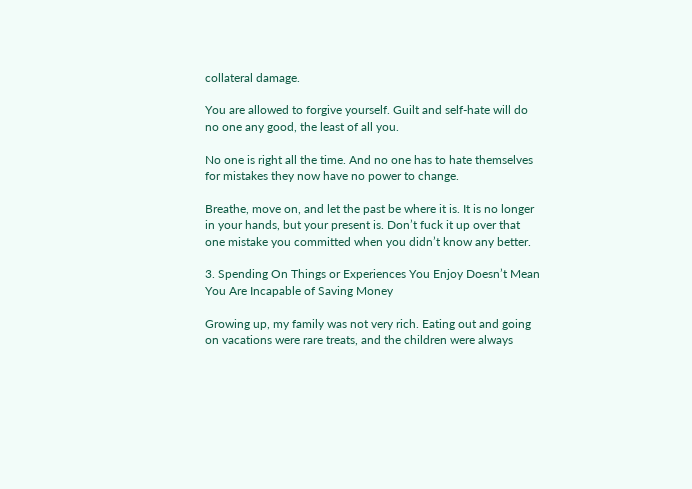collateral damage.

You are allowed to forgive yourself. Guilt and self-hate will do no one any good, the least of all you.

No one is right all the time. And no one has to hate themselves for mistakes they now have no power to change.

Breathe, move on, and let the past be where it is. It is no longer in your hands, but your present is. Don’t fuck it up over that one mistake you committed when you didn’t know any better.

3. Spending On Things or Experiences You Enjoy Doesn’t Mean You Are Incapable of Saving Money

Growing up, my family was not very rich. Eating out and going on vacations were rare treats, and the children were always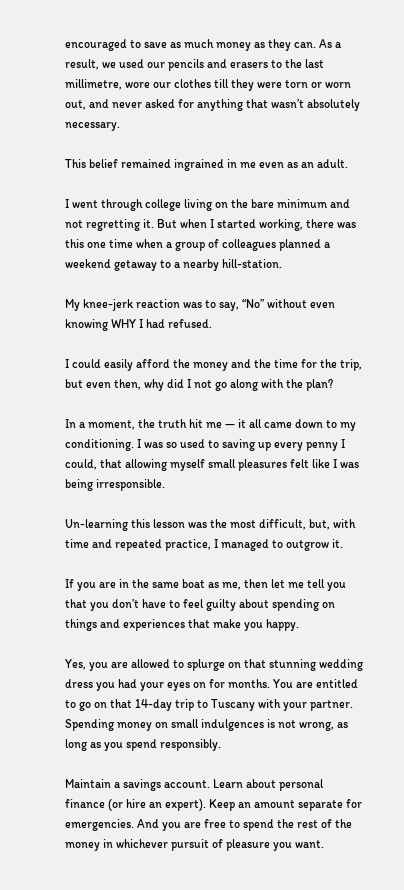encouraged to save as much money as they can. As a result, we used our pencils and erasers to the last millimetre, wore our clothes till they were torn or worn out, and never asked for anything that wasn’t absolutely necessary.

This belief remained ingrained in me even as an adult.

I went through college living on the bare minimum and not regretting it. But when I started working, there was this one time when a group of colleagues planned a weekend getaway to a nearby hill-station.

My knee-jerk reaction was to say, “No” without even knowing WHY I had refused.

I could easily afford the money and the time for the trip, but even then, why did I not go along with the plan?

In a moment, the truth hit me — it all came down to my conditioning. I was so used to saving up every penny I could, that allowing myself small pleasures felt like I was being irresponsible.

Un-learning this lesson was the most difficult, but, with time and repeated practice, I managed to outgrow it.

If you are in the same boat as me, then let me tell you that you don’t have to feel guilty about spending on things and experiences that make you happy.

Yes, you are allowed to splurge on that stunning wedding dress you had your eyes on for months. You are entitled to go on that 14-day trip to Tuscany with your partner. Spending money on small indulgences is not wrong, as long as you spend responsibly.

Maintain a savings account. Learn about personal finance (or hire an expert). Keep an amount separate for emergencies. And you are free to spend the rest of the money in whichever pursuit of pleasure you want.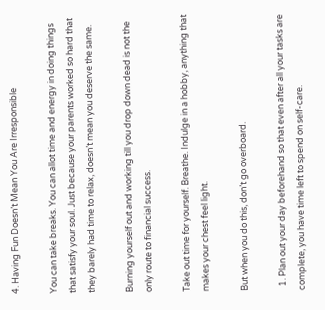4. Having Fun Doesn’t Mean You Are Irresponsible

You can take breaks. You can allot time and energy in doing things that satisfy your soul. Just because your parents worked so hard that they barely had time to relax, doesn’t mean you deserve the same.

Burning yourself out and working till you drop down dead is not the only route to financial success.

Take out time for yourself. Breathe. Indulge in a hobby, anything that makes your chest feel light.

But when you do this, don’t go overboard.

  1. Plan out your day beforehand so that even after all your tasks are complete, you have time left to spend on self-care.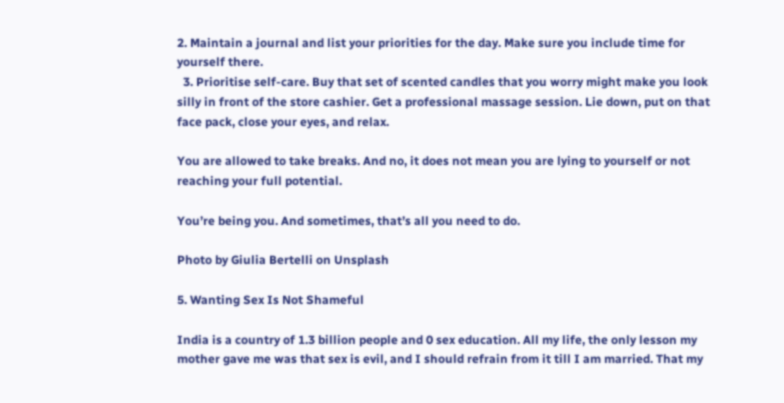2. Maintain a journal and list your priorities for the day. Make sure you include time for yourself there.
  3. Prioritise self-care. Buy that set of scented candles that you worry might make you look silly in front of the store cashier. Get a professional massage session. Lie down, put on that face pack, close your eyes, and relax.

You are allowed to take breaks. And no, it does not mean you are lying to yourself or not reaching your full potential.

You’re being you. And sometimes, that’s all you need to do.

Photo by Giulia Bertelli on Unsplash

5. Wanting Sex Is Not Shameful

India is a country of 1.3 billion people and 0 sex education. All my life, the only lesson my mother gave me was that sex is evil, and I should refrain from it till I am married. That my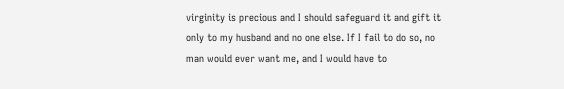virginity is precious and I should safeguard it and gift it only to my husband and no one else. If I fail to do so, no man would ever want me, and I would have to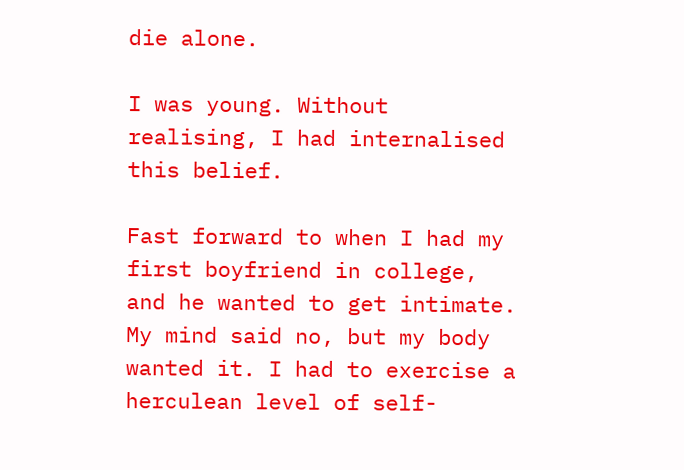die alone.

I was young. Without realising, I had internalised this belief.

Fast forward to when I had my first boyfriend in college, and he wanted to get intimate. My mind said no, but my body wanted it. I had to exercise a herculean level of self-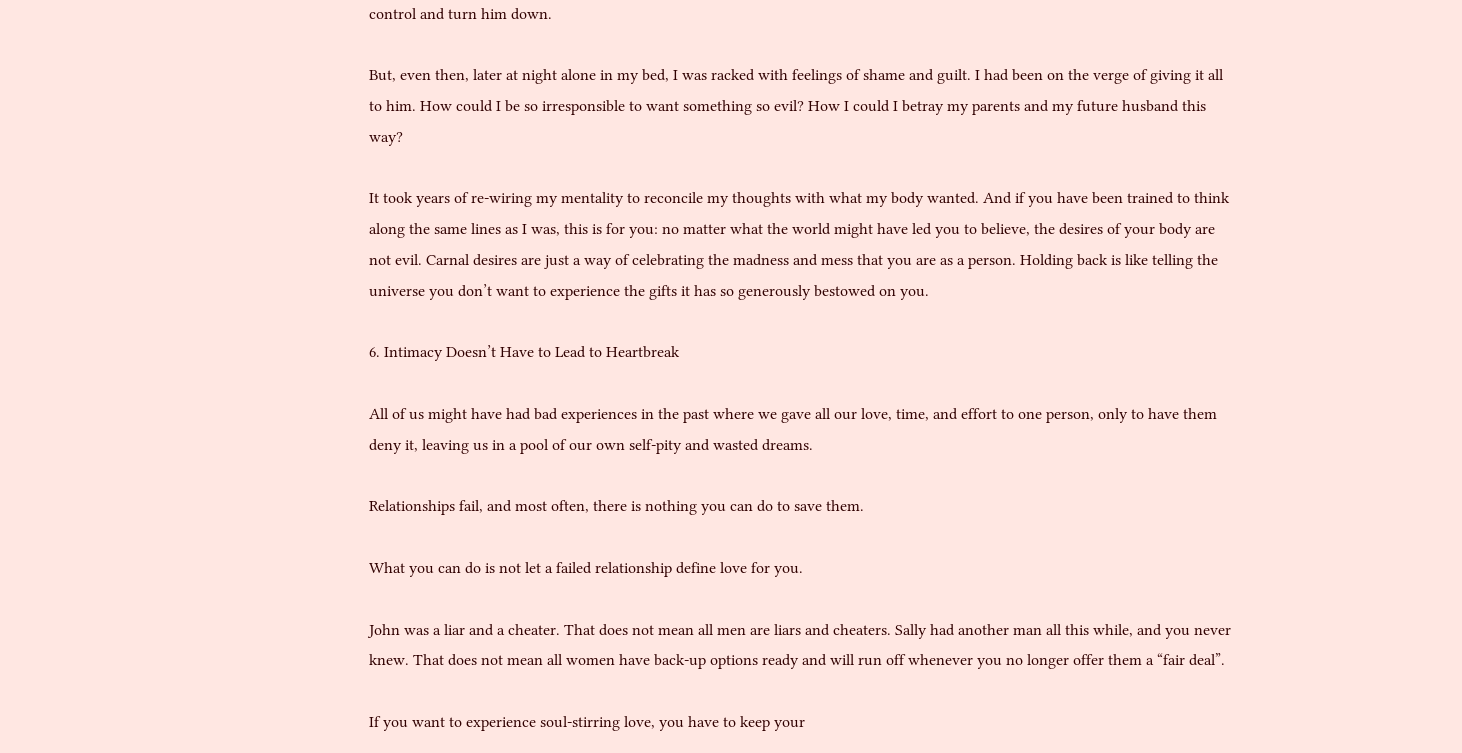control and turn him down.

But, even then, later at night alone in my bed, I was racked with feelings of shame and guilt. I had been on the verge of giving it all to him. How could I be so irresponsible to want something so evil? How I could I betray my parents and my future husband this way?

It took years of re-wiring my mentality to reconcile my thoughts with what my body wanted. And if you have been trained to think along the same lines as I was, this is for you: no matter what the world might have led you to believe, the desires of your body are not evil. Carnal desires are just a way of celebrating the madness and mess that you are as a person. Holding back is like telling the universe you don’t want to experience the gifts it has so generously bestowed on you.

6. Intimacy Doesn’t Have to Lead to Heartbreak

All of us might have had bad experiences in the past where we gave all our love, time, and effort to one person, only to have them deny it, leaving us in a pool of our own self-pity and wasted dreams.

Relationships fail, and most often, there is nothing you can do to save them.

What you can do is not let a failed relationship define love for you.

John was a liar and a cheater. That does not mean all men are liars and cheaters. Sally had another man all this while, and you never knew. That does not mean all women have back-up options ready and will run off whenever you no longer offer them a “fair deal”.

If you want to experience soul-stirring love, you have to keep your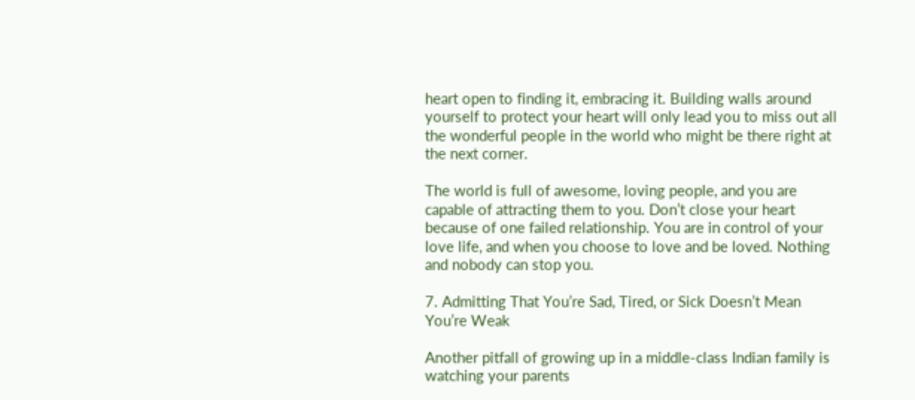heart open to finding it, embracing it. Building walls around yourself to protect your heart will only lead you to miss out all the wonderful people in the world who might be there right at the next corner.

The world is full of awesome, loving people, and you are capable of attracting them to you. Don’t close your heart because of one failed relationship. You are in control of your love life, and when you choose to love and be loved. Nothing and nobody can stop you.

7. Admitting That You’re Sad, Tired, or Sick Doesn’t Mean You’re Weak

Another pitfall of growing up in a middle-class Indian family is watching your parents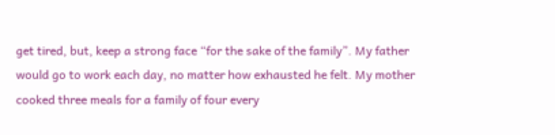get tired, but, keep a strong face “for the sake of the family”. My father would go to work each day, no matter how exhausted he felt. My mother cooked three meals for a family of four every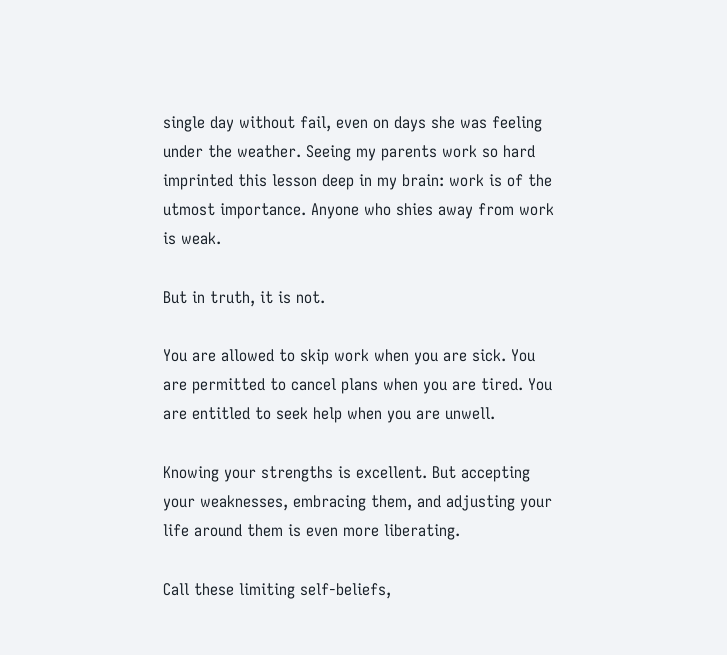single day without fail, even on days she was feeling under the weather. Seeing my parents work so hard imprinted this lesson deep in my brain: work is of the utmost importance. Anyone who shies away from work is weak.

But in truth, it is not.

You are allowed to skip work when you are sick. You are permitted to cancel plans when you are tired. You are entitled to seek help when you are unwell.

Knowing your strengths is excellent. But accepting your weaknesses, embracing them, and adjusting your life around them is even more liberating.

Call these limiting self-beliefs,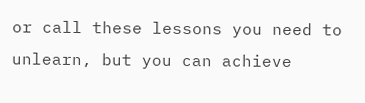or call these lessons you need to unlearn, but you can achieve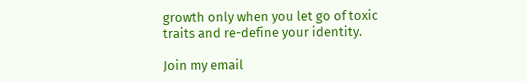growth only when you let go of toxic traits and re-define your identity.

Join my email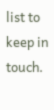list to keep in touch.